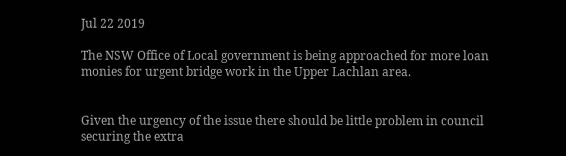Jul 22 2019

The NSW Office of Local government is being approached for more loan monies for urgent bridge work in the Upper Lachlan area.


Given the urgency of the issue there should be little problem in council securing the extra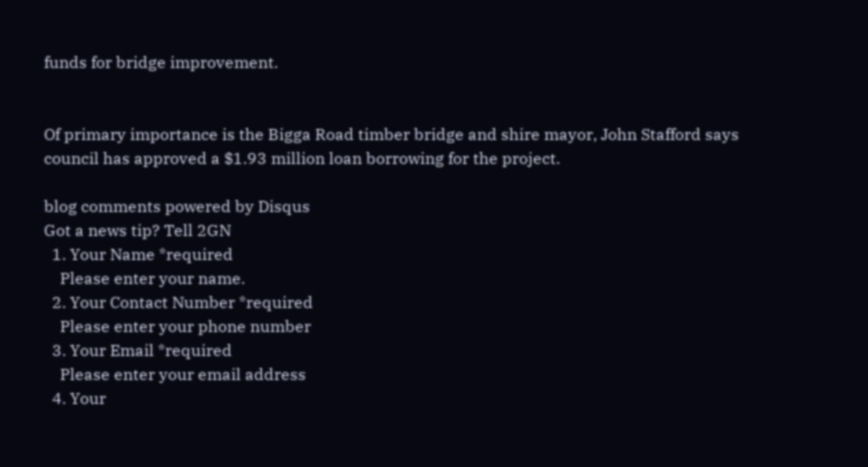funds for bridge improvement.


Of primary importance is the Bigga Road timber bridge and shire mayor, John Stafford says council has approved a $1.93 million loan borrowing for the project.

blog comments powered by Disqus
Got a news tip? Tell 2GN
  1. Your Name *required
    Please enter your name.
  2. Your Contact Number *required
    Please enter your phone number
  3. Your Email *required
    Please enter your email address
  4. Your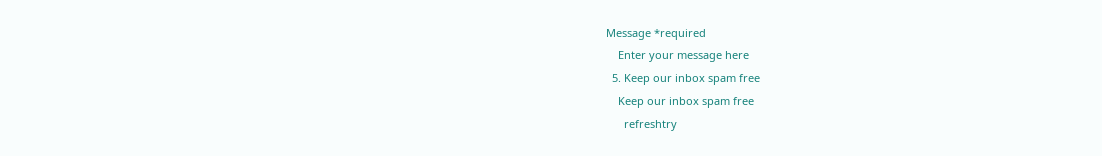Message *required
    Enter your message here
  5. Keep our inbox spam free
    Keep our inbox spam free
      refreshtry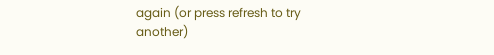again (or press refresh to try another)